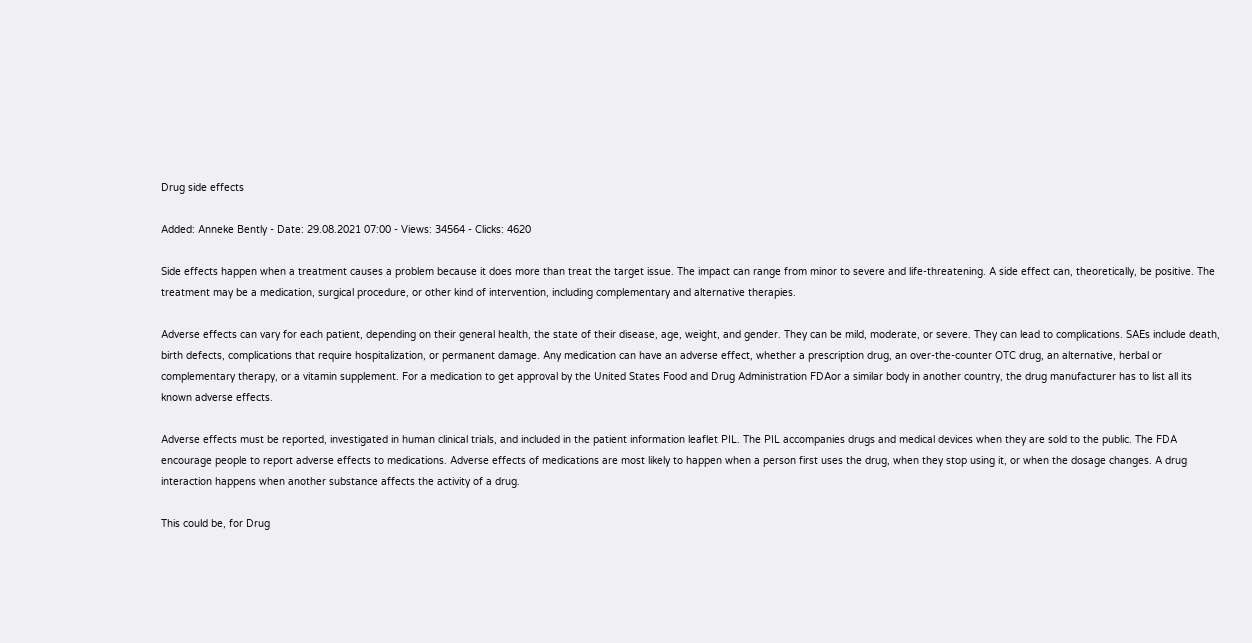Drug side effects

Added: Anneke Bently - Date: 29.08.2021 07:00 - Views: 34564 - Clicks: 4620

Side effects happen when a treatment causes a problem because it does more than treat the target issue. The impact can range from minor to severe and life-threatening. A side effect can, theoretically, be positive. The treatment may be a medication, surgical procedure, or other kind of intervention, including complementary and alternative therapies.

Adverse effects can vary for each patient, depending on their general health, the state of their disease, age, weight, and gender. They can be mild, moderate, or severe. They can lead to complications. SAEs include death, birth defects, complications that require hospitalization, or permanent damage. Any medication can have an adverse effect, whether a prescription drug, an over-the-counter OTC drug, an alternative, herbal or complementary therapy, or a vitamin supplement. For a medication to get approval by the United States Food and Drug Administration FDAor a similar body in another country, the drug manufacturer has to list all its known adverse effects.

Adverse effects must be reported, investigated in human clinical trials, and included in the patient information leaflet PIL. The PIL accompanies drugs and medical devices when they are sold to the public. The FDA encourage people to report adverse effects to medications. Adverse effects of medications are most likely to happen when a person first uses the drug, when they stop using it, or when the dosage changes. A drug interaction happens when another substance affects the activity of a drug.

This could be, for Drug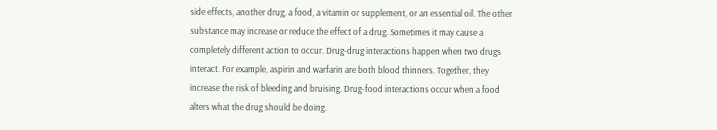side effects, another drug, a food, a vitamin or supplement, or an essential oil. The other substance may increase or reduce the effect of a drug. Sometimes it may cause a completely different action to occur. Drug-drug interactions happen when two drugs interact. For example, aspirin and warfarin are both blood thinners. Together, they increase the risk of bleeding and bruising. Drug-food interactions occur when a food alters what the drug should be doing.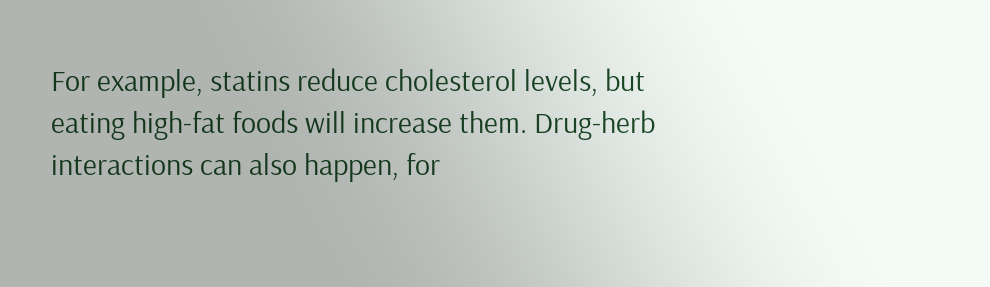For example, statins reduce cholesterol levels, but eating high-fat foods will increase them. Drug-herb interactions can also happen, for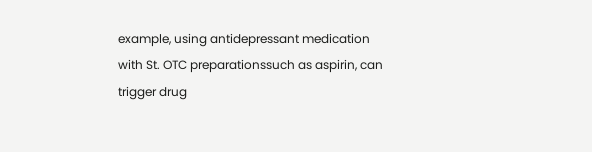example, using antidepressant medication with St. OTC preparationssuch as aspirin, can trigger drug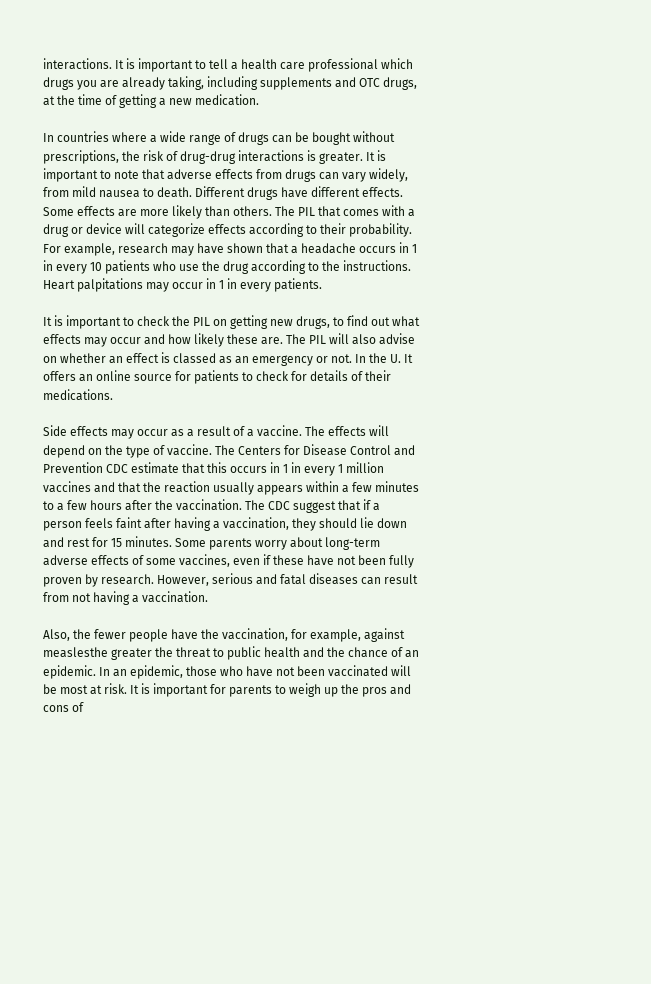interactions. It is important to tell a health care professional which drugs you are already taking, including supplements and OTC drugs, at the time of getting a new medication.

In countries where a wide range of drugs can be bought without prescriptions, the risk of drug-drug interactions is greater. It is important to note that adverse effects from drugs can vary widely, from mild nausea to death. Different drugs have different effects. Some effects are more likely than others. The PIL that comes with a drug or device will categorize effects according to their probability. For example, research may have shown that a headache occurs in 1 in every 10 patients who use the drug according to the instructions. Heart palpitations may occur in 1 in every patients.

It is important to check the PIL on getting new drugs, to find out what effects may occur and how likely these are. The PIL will also advise on whether an effect is classed as an emergency or not. In the U. It offers an online source for patients to check for details of their medications.

Side effects may occur as a result of a vaccine. The effects will depend on the type of vaccine. The Centers for Disease Control and Prevention CDC estimate that this occurs in 1 in every 1 million vaccines and that the reaction usually appears within a few minutes to a few hours after the vaccination. The CDC suggest that if a person feels faint after having a vaccination, they should lie down and rest for 15 minutes. Some parents worry about long-term adverse effects of some vaccines, even if these have not been fully proven by research. However, serious and fatal diseases can result from not having a vaccination.

Also, the fewer people have the vaccination, for example, against measlesthe greater the threat to public health and the chance of an epidemic. In an epidemic, those who have not been vaccinated will be most at risk. It is important for parents to weigh up the pros and cons of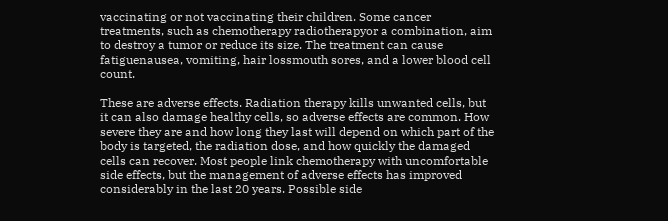vaccinating or not vaccinating their children. Some cancer treatments, such as chemotherapy radiotherapyor a combination, aim to destroy a tumor or reduce its size. The treatment can cause fatiguenausea, vomiting, hair lossmouth sores, and a lower blood cell count.

These are adverse effects. Radiation therapy kills unwanted cells, but it can also damage healthy cells, so adverse effects are common. How severe they are and how long they last will depend on which part of the body is targeted, the radiation dose, and how quickly the damaged cells can recover. Most people link chemotherapy with uncomfortable side effects, but the management of adverse effects has improved considerably in the last 20 years. Possible side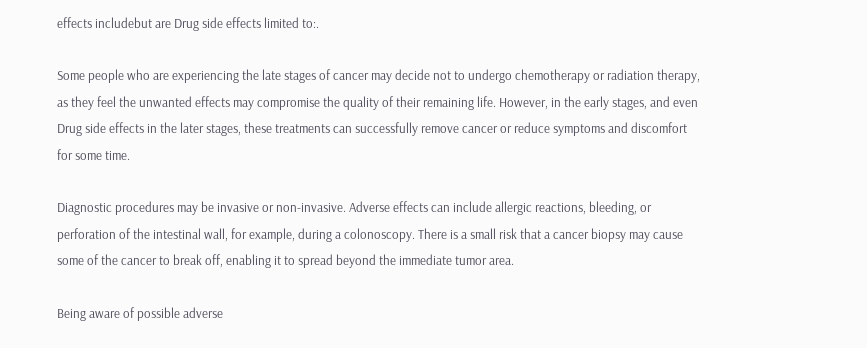effects includebut are Drug side effects limited to:.

Some people who are experiencing the late stages of cancer may decide not to undergo chemotherapy or radiation therapy, as they feel the unwanted effects may compromise the quality of their remaining life. However, in the early stages, and even Drug side effects in the later stages, these treatments can successfully remove cancer or reduce symptoms and discomfort for some time.

Diagnostic procedures may be invasive or non-invasive. Adverse effects can include allergic reactions, bleeding, or perforation of the intestinal wall, for example, during a colonoscopy. There is a small risk that a cancer biopsy may cause some of the cancer to break off, enabling it to spread beyond the immediate tumor area.

Being aware of possible adverse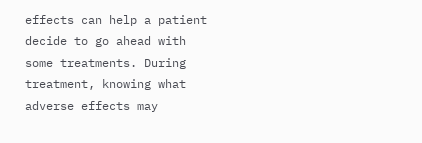effects can help a patient decide to go ahead with some treatments. During treatment, knowing what adverse effects may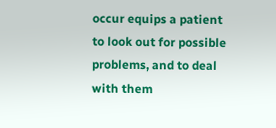occur equips a patient to look out for possible problems, and to deal with them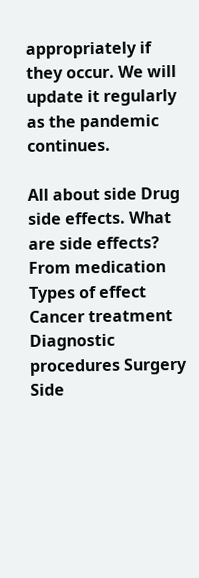appropriately if they occur. We will update it regularly as the pandemic continues.

All about side Drug side effects. What are side effects? From medication Types of effect Cancer treatment Diagnostic procedures Surgery Side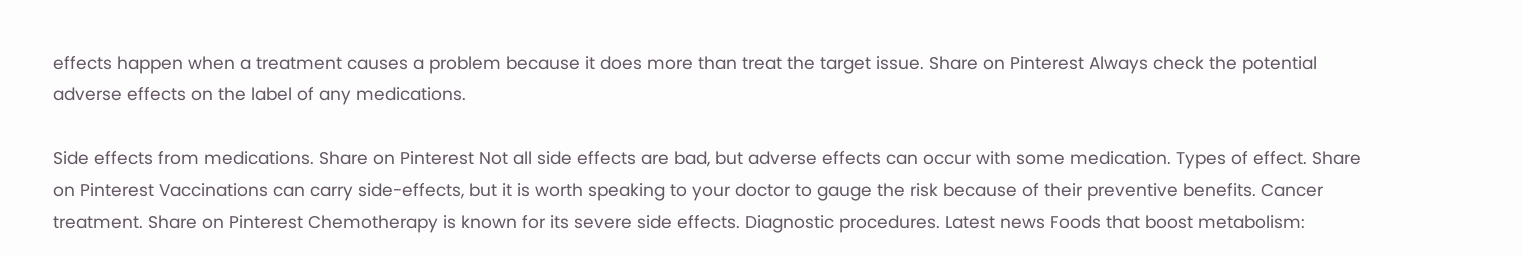effects happen when a treatment causes a problem because it does more than treat the target issue. Share on Pinterest Always check the potential adverse effects on the label of any medications.

Side effects from medications. Share on Pinterest Not all side effects are bad, but adverse effects can occur with some medication. Types of effect. Share on Pinterest Vaccinations can carry side-effects, but it is worth speaking to your doctor to gauge the risk because of their preventive benefits. Cancer treatment. Share on Pinterest Chemotherapy is known for its severe side effects. Diagnostic procedures. Latest news Foods that boost metabolism: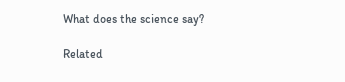What does the science say?

Related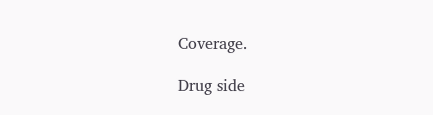Coverage.

Drug side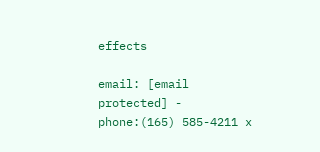effects

email: [email protected] - phone:(165) 585-4211 x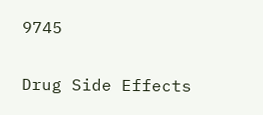9745

Drug Side Effects